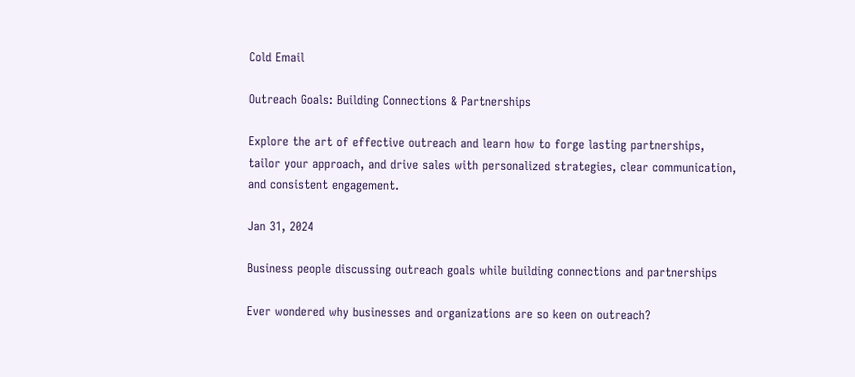Cold Email

Outreach Goals: Building Connections & Partnerships

Explore the art of effective outreach and learn how to forge lasting partnerships, tailor your approach, and drive sales with personalized strategies, clear communication, and consistent engagement.

Jan 31, 2024

Business people discussing outreach goals while building connections and partnerships

Ever wondered why businesses and organizations are so keen on outreach?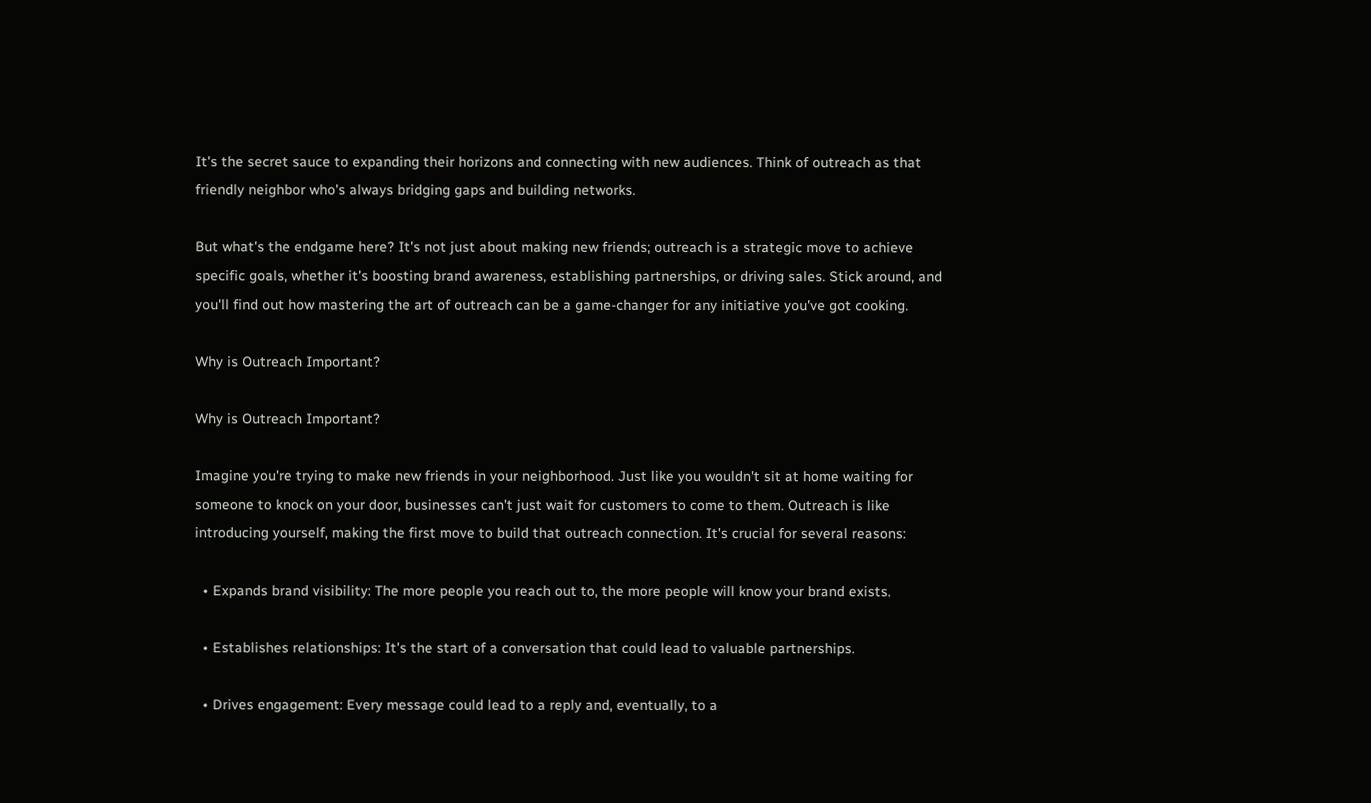It's the secret sauce to expanding their horizons and connecting with new audiences. Think of outreach as that friendly neighbor who's always bridging gaps and building networks.

But what's the endgame here? It's not just about making new friends; outreach is a strategic move to achieve specific goals, whether it's boosting brand awareness, establishing partnerships, or driving sales. Stick around, and you'll find out how mastering the art of outreach can be a game-changer for any initiative you've got cooking.

Why is Outreach Important?

Why is Outreach Important?

Imagine you're trying to make new friends in your neighborhood. Just like you wouldn't sit at home waiting for someone to knock on your door, businesses can't just wait for customers to come to them. Outreach is like introducing yourself, making the first move to build that outreach connection. It's crucial for several reasons:

  • Expands brand visibility: The more people you reach out to, the more people will know your brand exists.

  • Establishes relationships: It's the start of a conversation that could lead to valuable partnerships.

  • Drives engagement: Every message could lead to a reply and, eventually, to a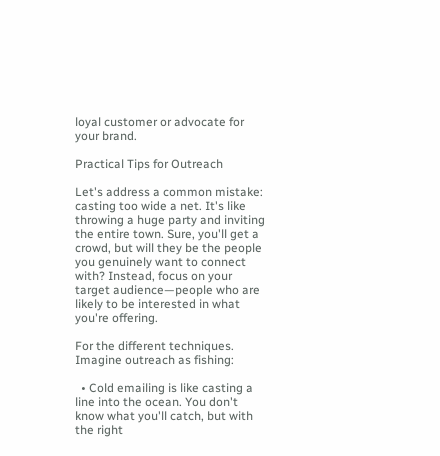loyal customer or advocate for your brand.

Practical Tips for Outreach

Let's address a common mistake: casting too wide a net. It's like throwing a huge party and inviting the entire town. Sure, you'll get a crowd, but will they be the people you genuinely want to connect with? Instead, focus on your target audience—people who are likely to be interested in what you're offering.

For the different techniques. Imagine outreach as fishing:

  • Cold emailing is like casting a line into the ocean. You don't know what you'll catch, but with the right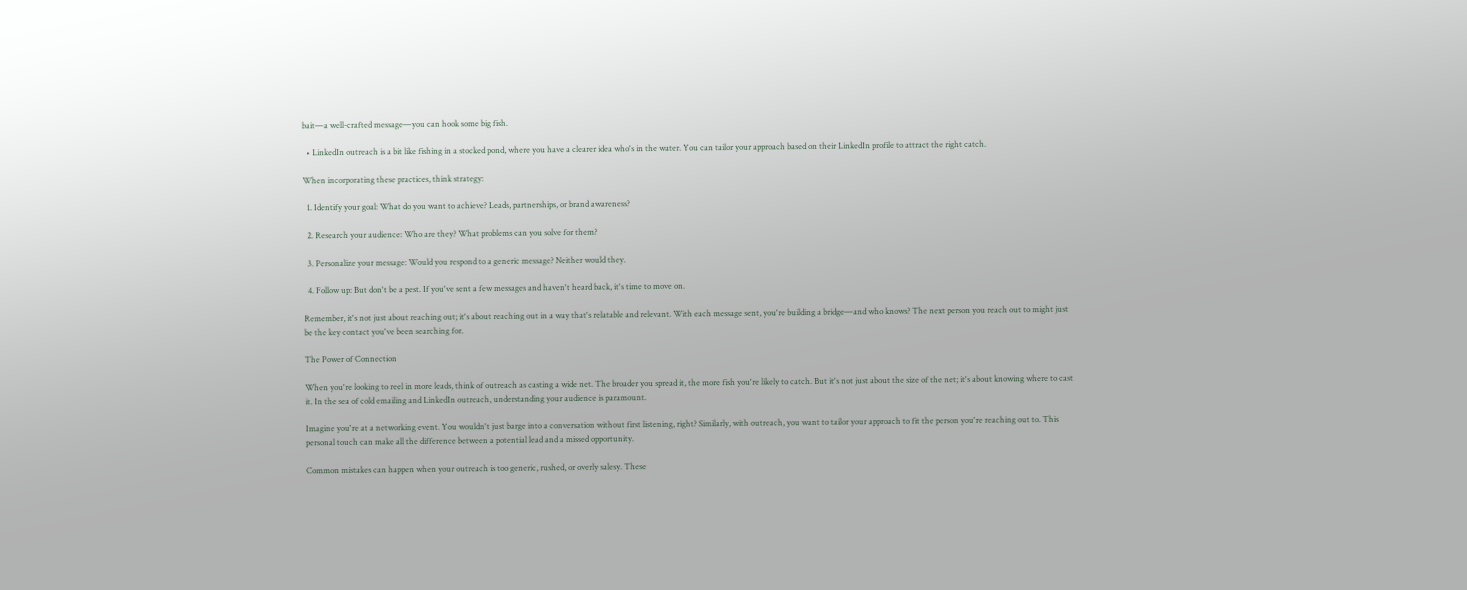bait—a well-crafted message—you can hook some big fish.

  • LinkedIn outreach is a bit like fishing in a stocked pond, where you have a clearer idea who's in the water. You can tailor your approach based on their LinkedIn profile to attract the right catch.

When incorporating these practices, think strategy:

  1. Identify your goal: What do you want to achieve? Leads, partnerships, or brand awareness?

  2. Research your audience: Who are they? What problems can you solve for them?

  3. Personalize your message: Would you respond to a generic message? Neither would they.

  4. Follow up: But don't be a pest. If you've sent a few messages and haven't heard back, it's time to move on.

Remember, it's not just about reaching out; it's about reaching out in a way that's relatable and relevant. With each message sent, you're building a bridge—and who knows? The next person you reach out to might just be the key contact you've been searching for.

The Power of Connection

When you're looking to reel in more leads, think of outreach as casting a wide net. The broader you spread it, the more fish you're likely to catch. But it's not just about the size of the net; it's about knowing where to cast it. In the sea of cold emailing and LinkedIn outreach, understanding your audience is paramount.

Imagine you're at a networking event. You wouldn't just barge into a conversation without first listening, right? Similarly, with outreach, you want to tailor your approach to fit the person you're reaching out to. This personal touch can make all the difference between a potential lead and a missed opportunity.

Common mistakes can happen when your outreach is too generic, rushed, or overly salesy. These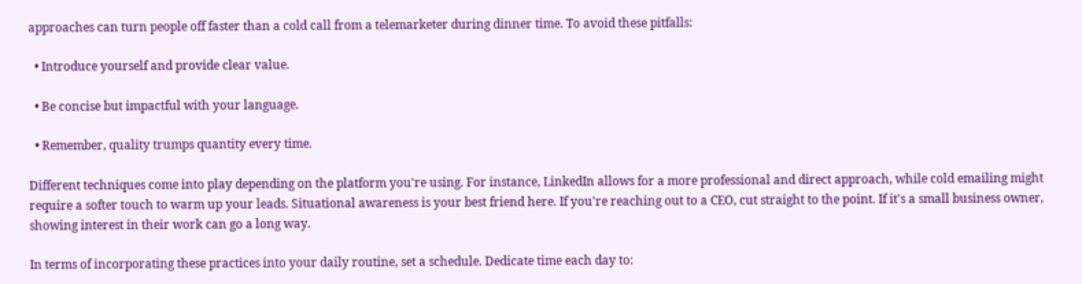approaches can turn people off faster than a cold call from a telemarketer during dinner time. To avoid these pitfalls:

  • Introduce yourself and provide clear value.

  • Be concise but impactful with your language.

  • Remember, quality trumps quantity every time.

Different techniques come into play depending on the platform you're using. For instance, LinkedIn allows for a more professional and direct approach, while cold emailing might require a softer touch to warm up your leads. Situational awareness is your best friend here. If you're reaching out to a CEO, cut straight to the point. If it's a small business owner, showing interest in their work can go a long way.

In terms of incorporating these practices into your daily routine, set a schedule. Dedicate time each day to: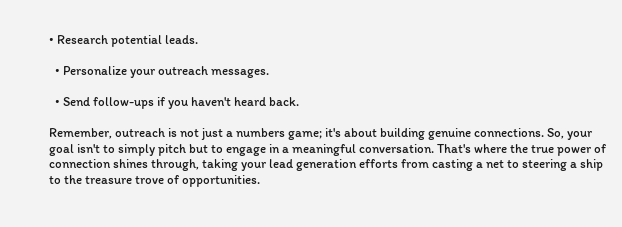• Research potential leads.

  • Personalize your outreach messages.

  • Send follow-ups if you haven't heard back.

Remember, outreach is not just a numbers game; it's about building genuine connections. So, your goal isn't to simply pitch but to engage in a meaningful conversation. That's where the true power of connection shines through, taking your lead generation efforts from casting a net to steering a ship to the treasure trove of opportunities.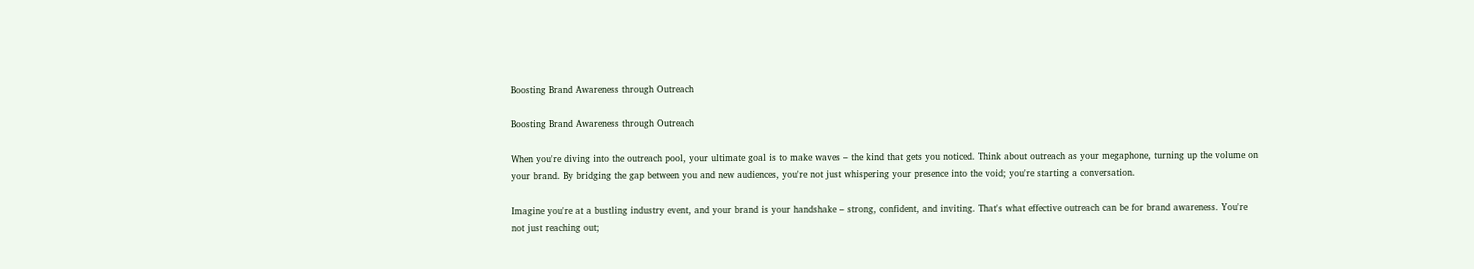Boosting Brand Awareness through Outreach

Boosting Brand Awareness through Outreach

When you're diving into the outreach pool, your ultimate goal is to make waves – the kind that gets you noticed. Think about outreach as your megaphone, turning up the volume on your brand. By bridging the gap between you and new audiences, you're not just whispering your presence into the void; you're starting a conversation.

Imagine you're at a bustling industry event, and your brand is your handshake – strong, confident, and inviting. That's what effective outreach can be for brand awareness. You're not just reaching out;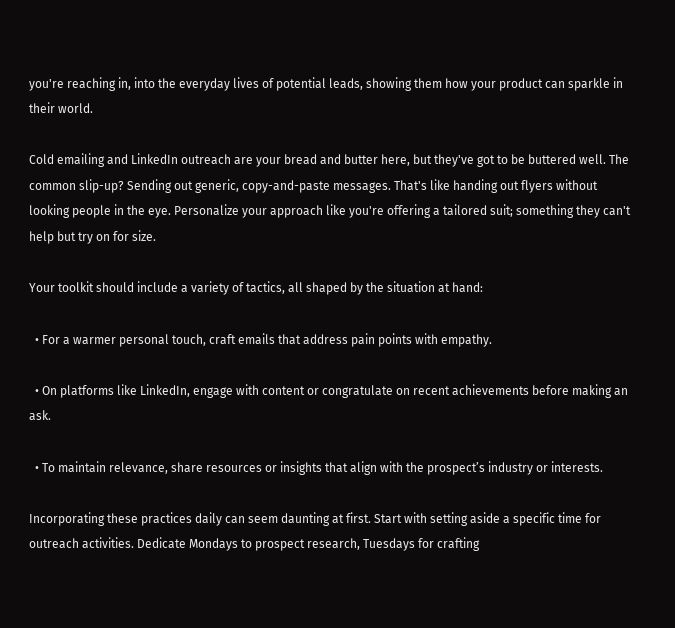you're reaching in, into the everyday lives of potential leads, showing them how your product can sparkle in their world.

Cold emailing and LinkedIn outreach are your bread and butter here, but they've got to be buttered well. The common slip-up? Sending out generic, copy-and-paste messages. That's like handing out flyers without looking people in the eye. Personalize your approach like you're offering a tailored suit; something they can't help but try on for size.

Your toolkit should include a variety of tactics, all shaped by the situation at hand:

  • For a warmer personal touch, craft emails that address pain points with empathy.

  • On platforms like LinkedIn, engage with content or congratulate on recent achievements before making an ask.

  • To maintain relevance, share resources or insights that align with the prospect’s industry or interests.

Incorporating these practices daily can seem daunting at first. Start with setting aside a specific time for outreach activities. Dedicate Mondays to prospect research, Tuesdays for crafting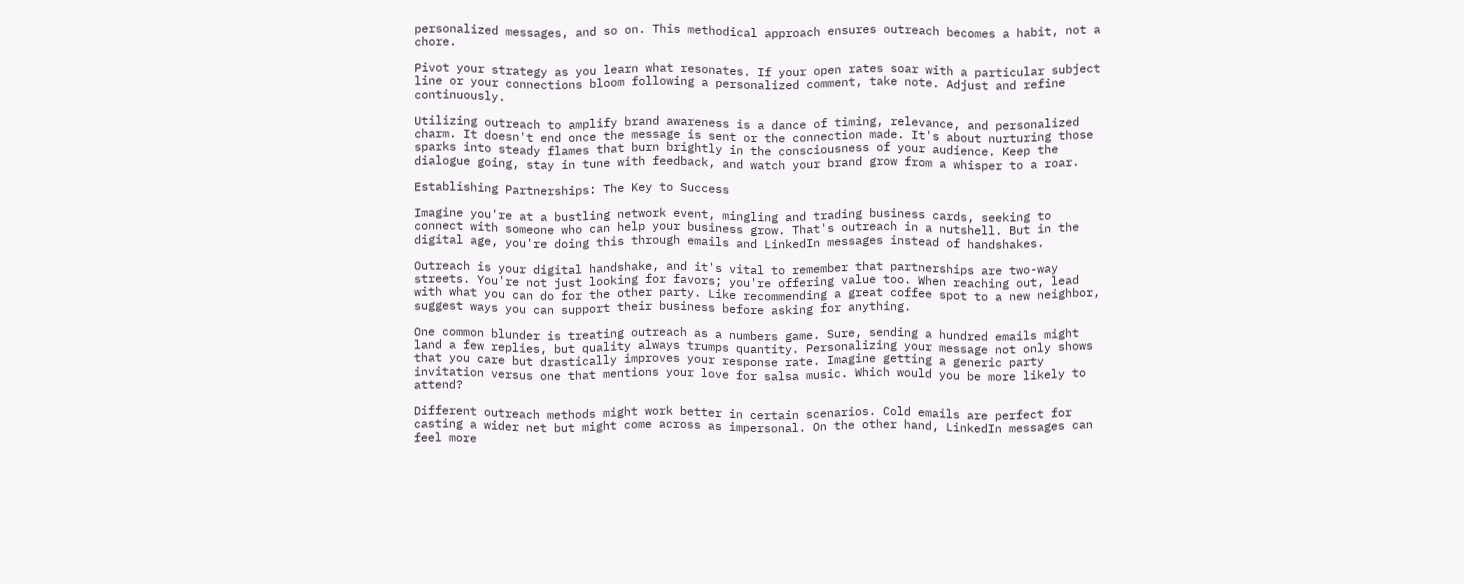personalized messages, and so on. This methodical approach ensures outreach becomes a habit, not a chore.

Pivot your strategy as you learn what resonates. If your open rates soar with a particular subject line or your connections bloom following a personalized comment, take note. Adjust and refine continuously.

Utilizing outreach to amplify brand awareness is a dance of timing, relevance, and personalized charm. It doesn't end once the message is sent or the connection made. It's about nurturing those sparks into steady flames that burn brightly in the consciousness of your audience. Keep the dialogue going, stay in tune with feedback, and watch your brand grow from a whisper to a roar.

Establishing Partnerships: The Key to Success

Imagine you're at a bustling network event, mingling and trading business cards, seeking to connect with someone who can help your business grow. That's outreach in a nutshell. But in the digital age, you're doing this through emails and LinkedIn messages instead of handshakes.

Outreach is your digital handshake, and it's vital to remember that partnerships are two-way streets. You're not just looking for favors; you're offering value too. When reaching out, lead with what you can do for the other party. Like recommending a great coffee spot to a new neighbor, suggest ways you can support their business before asking for anything.

One common blunder is treating outreach as a numbers game. Sure, sending a hundred emails might land a few replies, but quality always trumps quantity. Personalizing your message not only shows that you care but drastically improves your response rate. Imagine getting a generic party invitation versus one that mentions your love for salsa music. Which would you be more likely to attend?

Different outreach methods might work better in certain scenarios. Cold emails are perfect for casting a wider net but might come across as impersonal. On the other hand, LinkedIn messages can feel more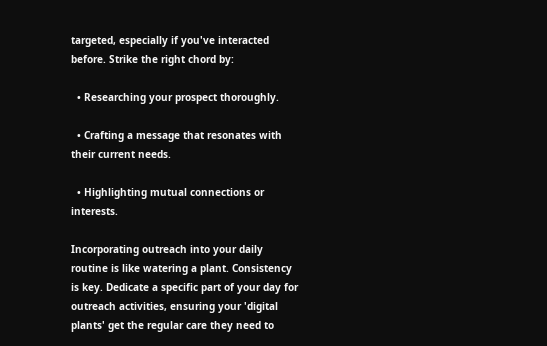targeted, especially if you've interacted before. Strike the right chord by:

  • Researching your prospect thoroughly.

  • Crafting a message that resonates with their current needs.

  • Highlighting mutual connections or interests.

Incorporating outreach into your daily routine is like watering a plant. Consistency is key. Dedicate a specific part of your day for outreach activities, ensuring your 'digital plants' get the regular care they need to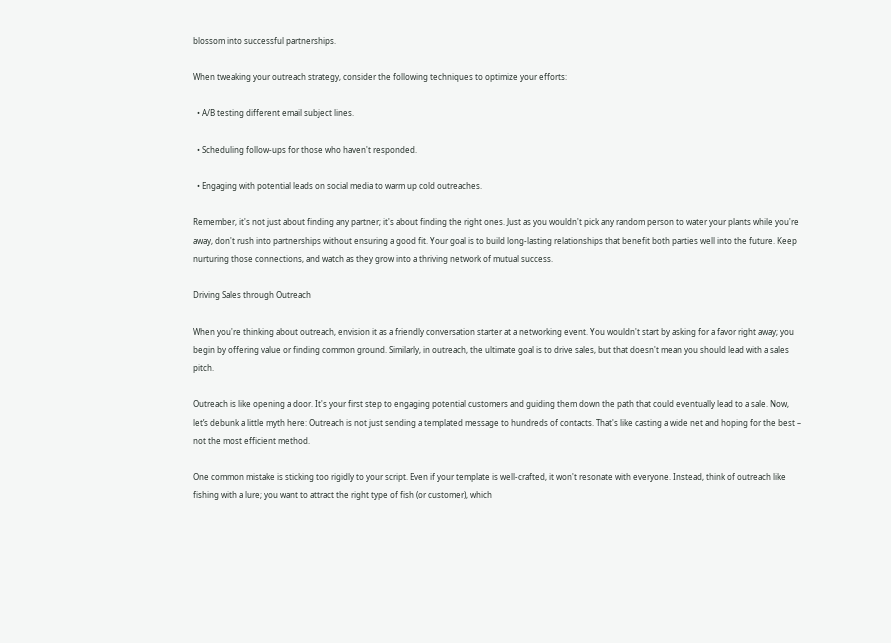blossom into successful partnerships.

When tweaking your outreach strategy, consider the following techniques to optimize your efforts:

  • A/B testing different email subject lines.

  • Scheduling follow-ups for those who haven't responded.

  • Engaging with potential leads on social media to warm up cold outreaches.

Remember, it's not just about finding any partner; it's about finding the right ones. Just as you wouldn't pick any random person to water your plants while you're away, don't rush into partnerships without ensuring a good fit. Your goal is to build long-lasting relationships that benefit both parties well into the future. Keep nurturing those connections, and watch as they grow into a thriving network of mutual success.

Driving Sales through Outreach

When you're thinking about outreach, envision it as a friendly conversation starter at a networking event. You wouldn't start by asking for a favor right away; you begin by offering value or finding common ground. Similarly, in outreach, the ultimate goal is to drive sales, but that doesn't mean you should lead with a sales pitch.

Outreach is like opening a door. It's your first step to engaging potential customers and guiding them down the path that could eventually lead to a sale. Now, let’s debunk a little myth here: Outreach is not just sending a templated message to hundreds of contacts. That's like casting a wide net and hoping for the best – not the most efficient method.

One common mistake is sticking too rigidly to your script. Even if your template is well-crafted, it won't resonate with everyone. Instead, think of outreach like fishing with a lure; you want to attract the right type of fish (or customer), which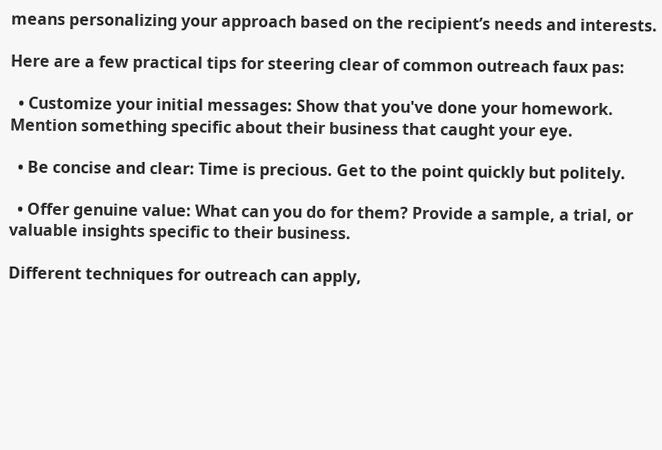means personalizing your approach based on the recipient’s needs and interests.

Here are a few practical tips for steering clear of common outreach faux pas:

  • Customize your initial messages: Show that you've done your homework. Mention something specific about their business that caught your eye.

  • Be concise and clear: Time is precious. Get to the point quickly but politely.

  • Offer genuine value: What can you do for them? Provide a sample, a trial, or valuable insights specific to their business.

Different techniques for outreach can apply,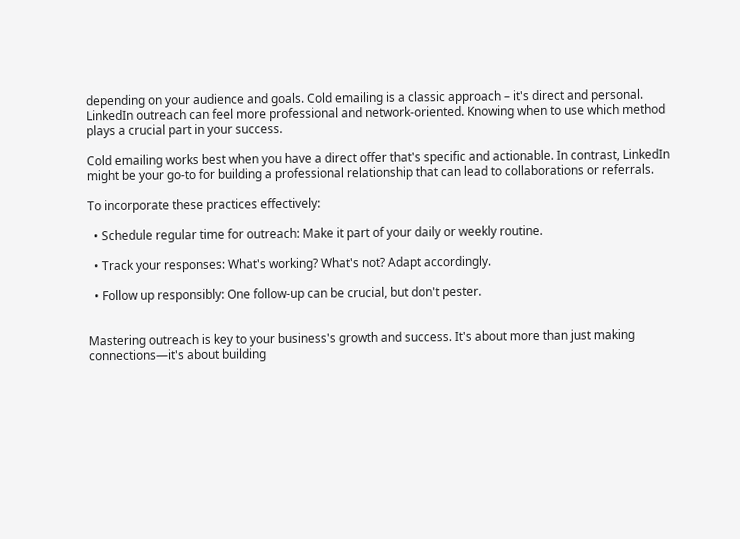depending on your audience and goals. Cold emailing is a classic approach – it's direct and personal. LinkedIn outreach can feel more professional and network-oriented. Knowing when to use which method plays a crucial part in your success.

Cold emailing works best when you have a direct offer that's specific and actionable. In contrast, LinkedIn might be your go-to for building a professional relationship that can lead to collaborations or referrals.

To incorporate these practices effectively:

  • Schedule regular time for outreach: Make it part of your daily or weekly routine.

  • Track your responses: What's working? What's not? Adapt accordingly.

  • Follow up responsibly: One follow-up can be crucial, but don't pester.


Mastering outreach is key to your business's growth and success. It's about more than just making connections—it's about building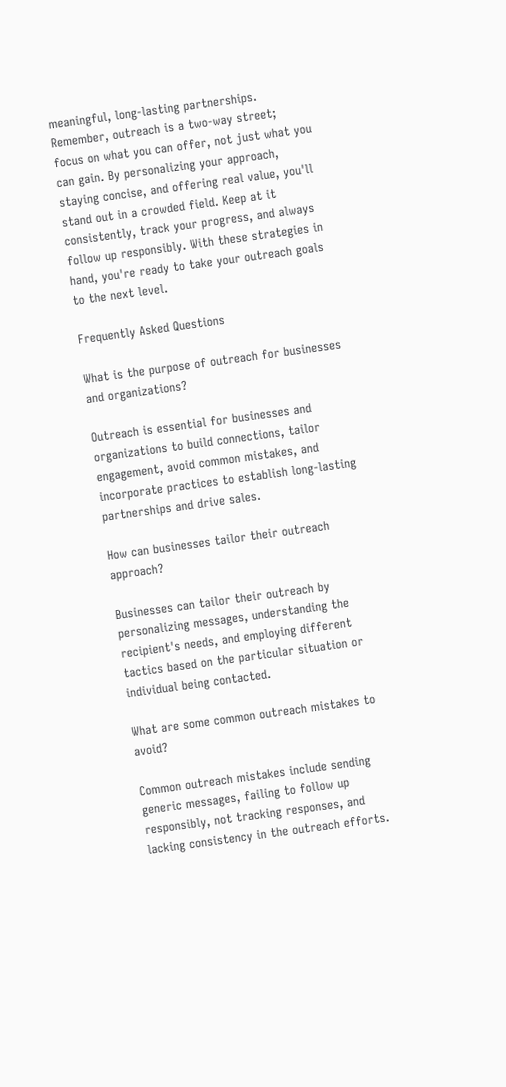meaningful, long-lasting partnerships. Remember, outreach is a two-way street; focus on what you can offer, not just what you can gain. By personalizing your approach, staying concise, and offering real value, you'll stand out in a crowded field. Keep at it consistently, track your progress, and always follow up responsibly. With these strategies in hand, you're ready to take your outreach goals to the next level.

Frequently Asked Questions

What is the purpose of outreach for businesses and organizations?

Outreach is essential for businesses and organizations to build connections, tailor engagement, avoid common mistakes, and incorporate practices to establish long-lasting partnerships and drive sales.

How can businesses tailor their outreach approach?

Businesses can tailor their outreach by personalizing messages, understanding the recipient's needs, and employing different tactics based on the particular situation or individual being contacted.

What are some common outreach mistakes to avoid?

Common outreach mistakes include sending generic messages, failing to follow up responsibly, not tracking responses, and lacking consistency in the outreach efforts.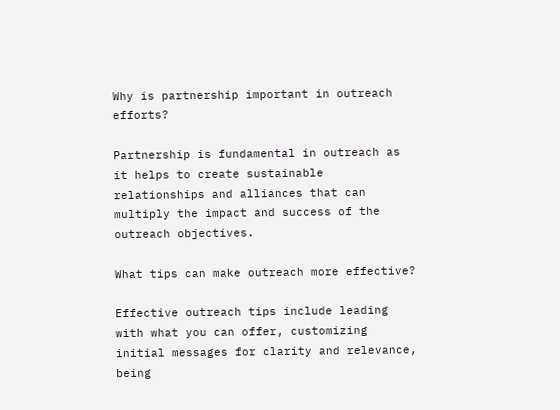Why is partnership important in outreach efforts?

Partnership is fundamental in outreach as it helps to create sustainable relationships and alliances that can multiply the impact and success of the outreach objectives.

What tips can make outreach more effective?

Effective outreach tips include leading with what you can offer, customizing initial messages for clarity and relevance, being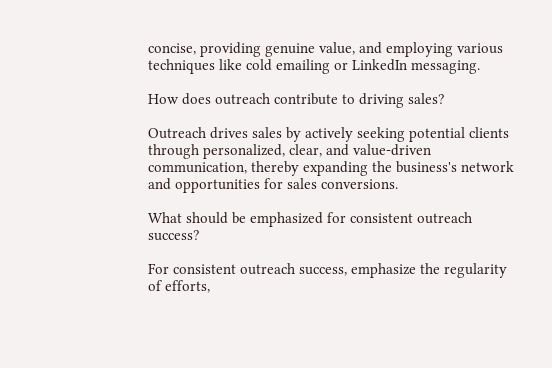concise, providing genuine value, and employing various techniques like cold emailing or LinkedIn messaging.

How does outreach contribute to driving sales?

Outreach drives sales by actively seeking potential clients through personalized, clear, and value-driven communication, thereby expanding the business's network and opportunities for sales conversions.

What should be emphasized for consistent outreach success?

For consistent outreach success, emphasize the regularity of efforts,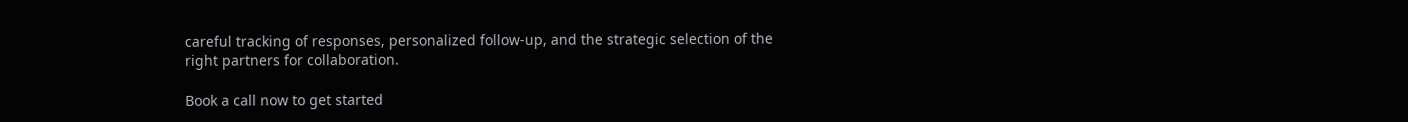careful tracking of responses, personalized follow-up, and the strategic selection of the right partners for collaboration.

Book a call now to get started